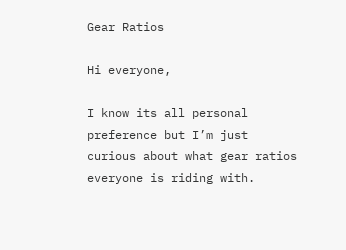Gear Ratios

Hi everyone,

I know its all personal preference but I’m just curious about what gear ratios everyone is riding with.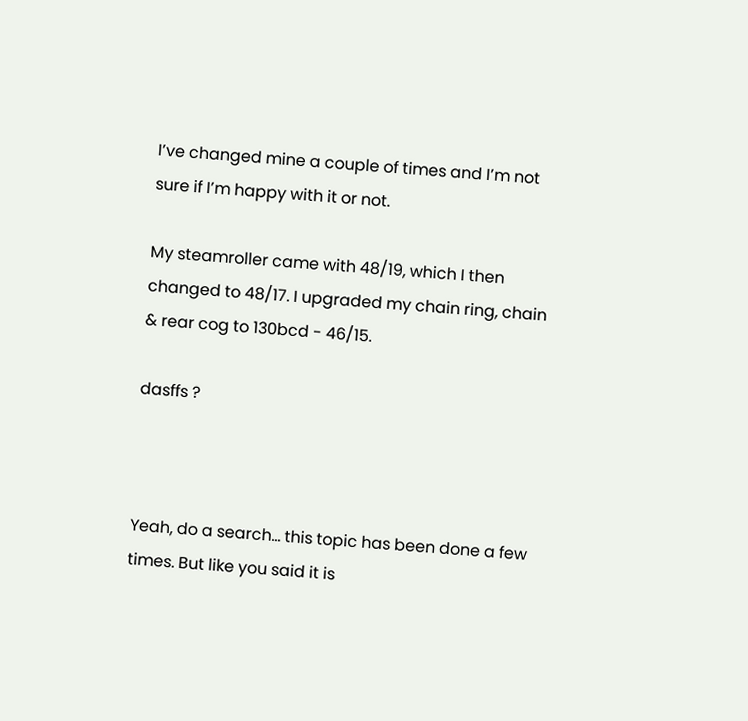I’ve changed mine a couple of times and I’m not sure if I’m happy with it or not.

My steamroller came with 48/19, which I then changed to 48/17. I upgraded my chain ring, chain & rear cog to 130bcd - 46/15.

dasffs ?



Yeah, do a search… this topic has been done a few times. But like you said it is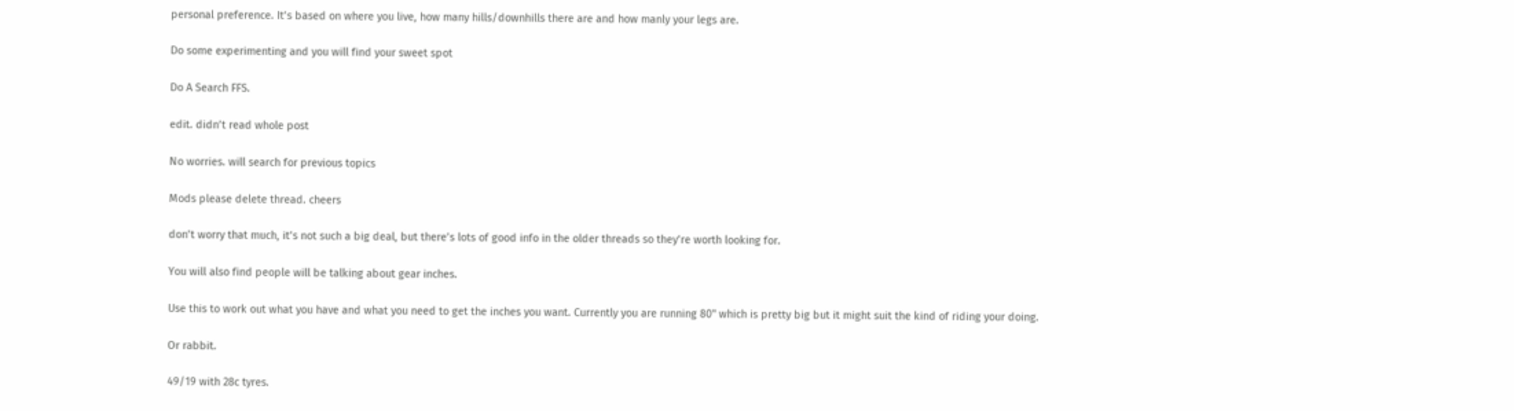personal preference. It’s based on where you live, how many hills/downhills there are and how manly your legs are.

Do some experimenting and you will find your sweet spot

Do A Search FFS.

edit. didn’t read whole post

No worries. will search for previous topics

Mods please delete thread. cheers

don’t worry that much, it’s not such a big deal, but there’s lots of good info in the older threads so they’re worth looking for.

You will also find people will be talking about gear inches.

Use this to work out what you have and what you need to get the inches you want. Currently you are running 80" which is pretty big but it might suit the kind of riding your doing.

Or rabbit.

49/19 with 28c tyres.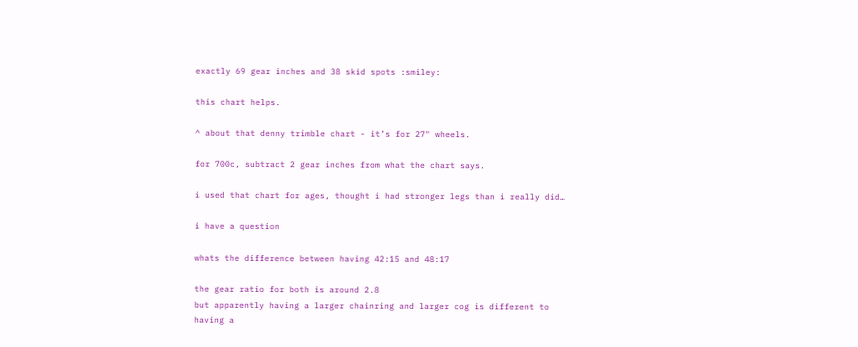exactly 69 gear inches and 38 skid spots :smiley:

this chart helps.

^ about that denny trimble chart - it’s for 27" wheels.

for 700c, subtract 2 gear inches from what the chart says.

i used that chart for ages, thought i had stronger legs than i really did…

i have a question

whats the difference between having 42:15 and 48:17

the gear ratio for both is around 2.8
but apparently having a larger chainring and larger cog is different to having a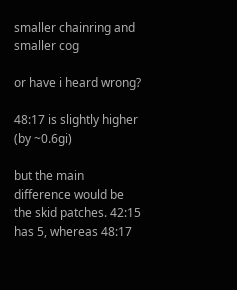smaller chainring and smaller cog

or have i heard wrong?

48:17 is slightly higher (by ~0.6gi)

but the main difference would be the skid patches. 42:15 has 5, whereas 48:17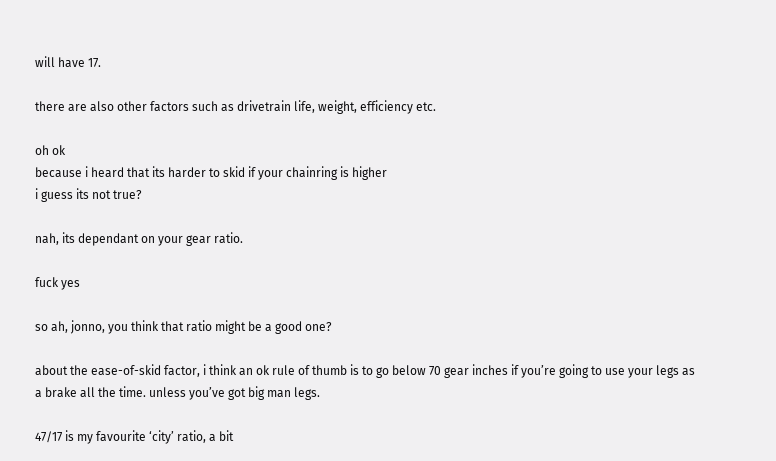will have 17.

there are also other factors such as drivetrain life, weight, efficiency etc.

oh ok
because i heard that its harder to skid if your chainring is higher
i guess its not true?

nah, its dependant on your gear ratio.

fuck yes

so ah, jonno, you think that ratio might be a good one?

about the ease-of-skid factor, i think an ok rule of thumb is to go below 70 gear inches if you’re going to use your legs as a brake all the time. unless you’ve got big man legs.

47/17 is my favourite ‘city’ ratio, a bit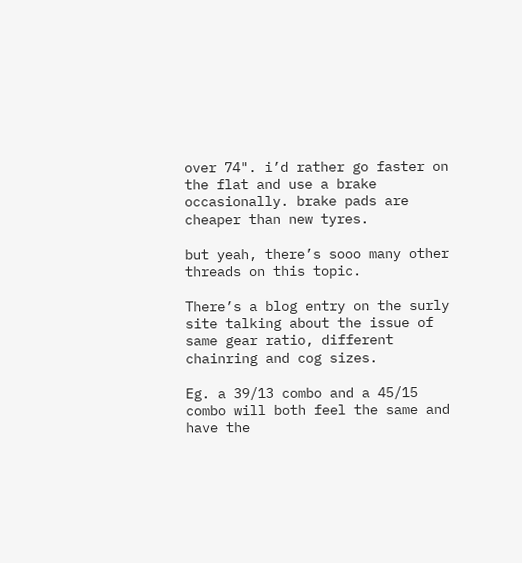over 74". i’d rather go faster on the flat and use a brake occasionally. brake pads are cheaper than new tyres.

but yeah, there’s sooo many other threads on this topic.

There’s a blog entry on the surly site talking about the issue of same gear ratio, different chainring and cog sizes.

Eg. a 39/13 combo and a 45/15 combo will both feel the same and have the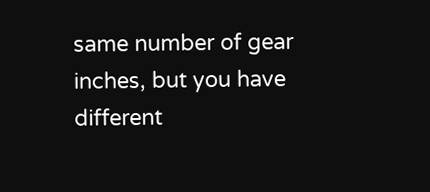same number of gear inches, but you have different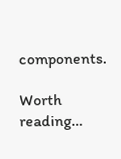components.

Worth reading…